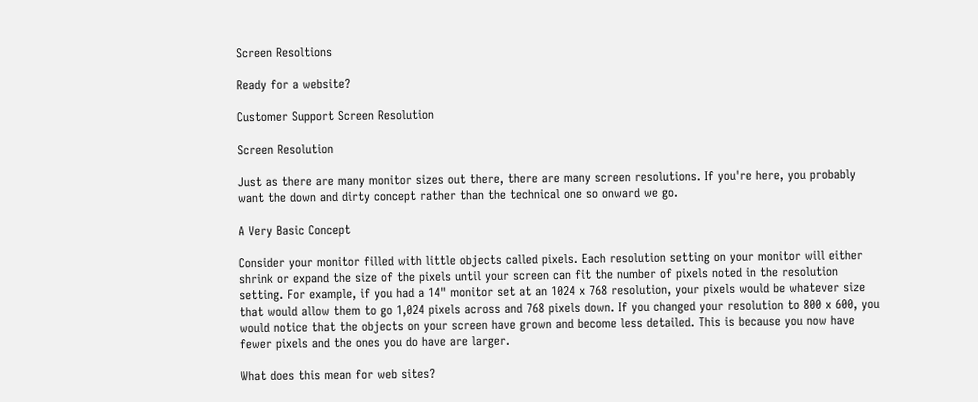Screen Resoltions

Ready for a website?

Customer Support Screen Resolution

Screen Resolution

Just as there are many monitor sizes out there, there are many screen resolutions. If you're here, you probably want the down and dirty concept rather than the technical one so onward we go.

A Very Basic Concept

Consider your monitor filled with little objects called pixels. Each resolution setting on your monitor will either shrink or expand the size of the pixels until your screen can fit the number of pixels noted in the resolution setting. For example, if you had a 14" monitor set at an 1024 x 768 resolution, your pixels would be whatever size that would allow them to go 1,024 pixels across and 768 pixels down. If you changed your resolution to 800 x 600, you would notice that the objects on your screen have grown and become less detailed. This is because you now have fewer pixels and the ones you do have are larger.

What does this mean for web sites?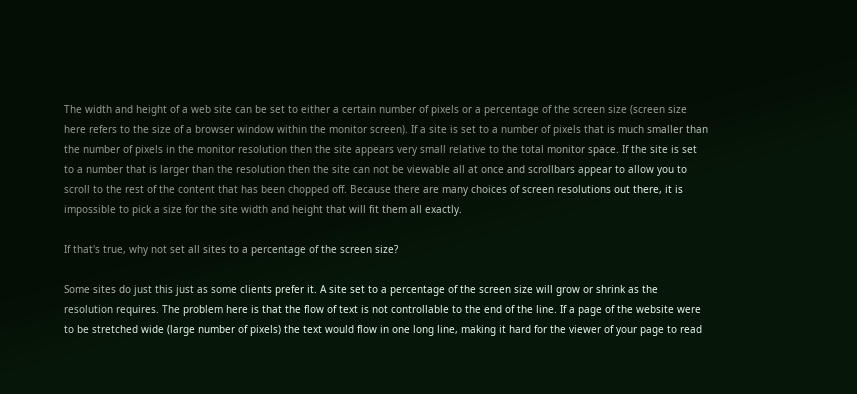The width and height of a web site can be set to either a certain number of pixels or a percentage of the screen size (screen size here refers to the size of a browser window within the monitor screen). If a site is set to a number of pixels that is much smaller than the number of pixels in the monitor resolution then the site appears very small relative to the total monitor space. If the site is set to a number that is larger than the resolution then the site can not be viewable all at once and scrollbars appear to allow you to scroll to the rest of the content that has been chopped off. Because there are many choices of screen resolutions out there, it is impossible to pick a size for the site width and height that will fit them all exactly.

If that's true, why not set all sites to a percentage of the screen size?

Some sites do just this just as some clients prefer it. A site set to a percentage of the screen size will grow or shrink as the resolution requires. The problem here is that the flow of text is not controllable to the end of the line. If a page of the website were to be stretched wide (large number of pixels) the text would flow in one long line, making it hard for the viewer of your page to read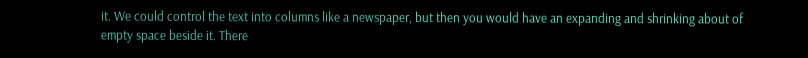it. We could control the text into columns like a newspaper, but then you would have an expanding and shrinking about of empty space beside it. There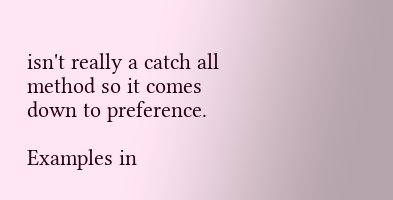isn't really a catch all method so it comes down to preference.

Examples in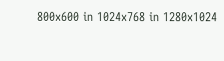800x600 in 1024x768 in 1280x1024